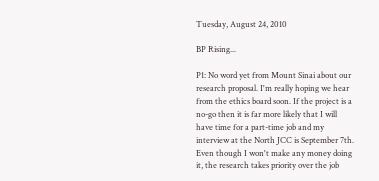Tuesday, August 24, 2010

BP Rising...

P1: No word yet from Mount Sinai about our research proposal. I'm really hoping we hear from the ethics board soon. If the project is a no-go then it is far more likely that I will have time for a part-time job and my interview at the North JCC is September 7th. Even though I won't make any money doing it, the research takes priority over the job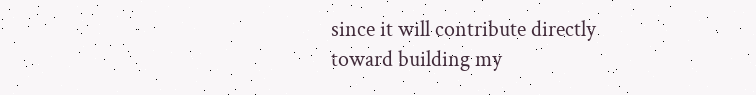since it will contribute directly toward building my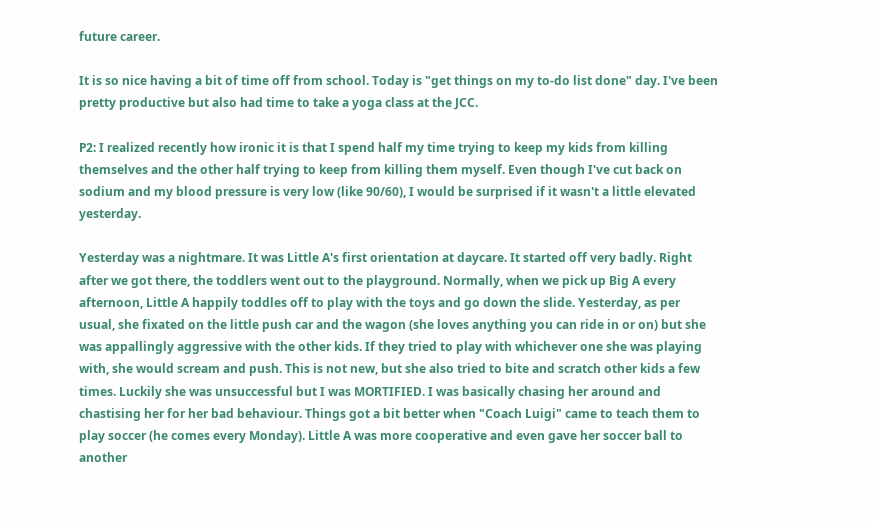future career.

It is so nice having a bit of time off from school. Today is "get things on my to-do list done" day. I've been pretty productive but also had time to take a yoga class at the JCC.

P2: I realized recently how ironic it is that I spend half my time trying to keep my kids from killing themselves and the other half trying to keep from killing them myself. Even though I've cut back on sodium and my blood pressure is very low (like 90/60), I would be surprised if it wasn't a little elevated yesterday.

Yesterday was a nightmare. It was Little A's first orientation at daycare. It started off very badly. Right after we got there, the toddlers went out to the playground. Normally, when we pick up Big A every afternoon, Little A happily toddles off to play with the toys and go down the slide. Yesterday, as per usual, she fixated on the little push car and the wagon (she loves anything you can ride in or on) but she was appallingly aggressive with the other kids. If they tried to play with whichever one she was playing with, she would scream and push. This is not new, but she also tried to bite and scratch other kids a few times. Luckily she was unsuccessful but I was MORTIFIED. I was basically chasing her around and chastising her for her bad behaviour. Things got a bit better when "Coach Luigi" came to teach them to play soccer (he comes every Monday). Little A was more cooperative and even gave her soccer ball to another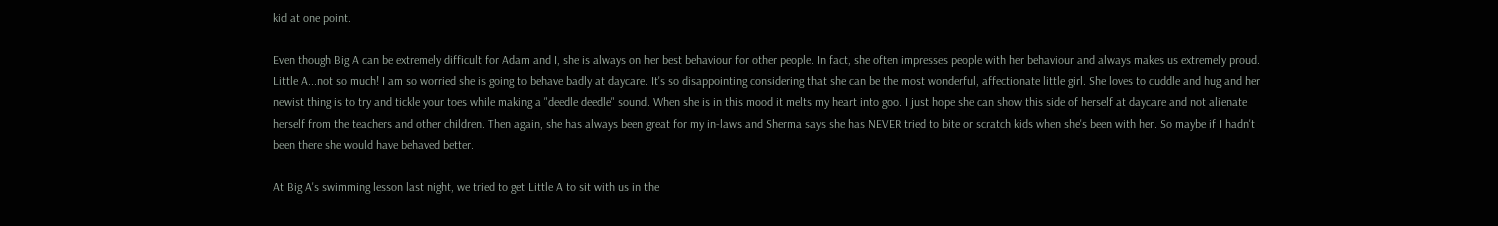kid at one point.

Even though Big A can be extremely difficult for Adam and I, she is always on her best behaviour for other people. In fact, she often impresses people with her behaviour and always makes us extremely proud. Little A...not so much! I am so worried she is going to behave badly at daycare. It's so disappointing considering that she can be the most wonderful, affectionate little girl. She loves to cuddle and hug and her newist thing is to try and tickle your toes while making a "deedle deedle" sound. When she is in this mood it melts my heart into goo. I just hope she can show this side of herself at daycare and not alienate herself from the teachers and other children. Then again, she has always been great for my in-laws and Sherma says she has NEVER tried to bite or scratch kids when she's been with her. So maybe if I hadn't been there she would have behaved better.

At Big A's swimming lesson last night, we tried to get Little A to sit with us in the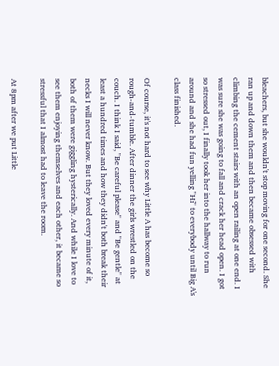bleachers, but she wouldn't stop moving for one second. She ran up and down them and then became obsessed with climbing the cement stairs with an open railing at one end. I was sure she was going to fall and crack her head open. I got so stressed out, I finally took her into the hallway to run around and she had fun yelling "Hi" to everybody until Big A's class finished.

Of course, it's not hard to see why Little A has become so rough-and-tumble. After dinner the girls wrestled on the couch. I think I said, "Be careful please" and "Be gentle" at least a hundred times and how they didn't both break their necks I will never know. But they loved every minute of it, both of them were giggling hysterically. And while I love to see them enjoying themselves and each other, it became so stressful that I almost had to leave the room.

At 8pm after we put Little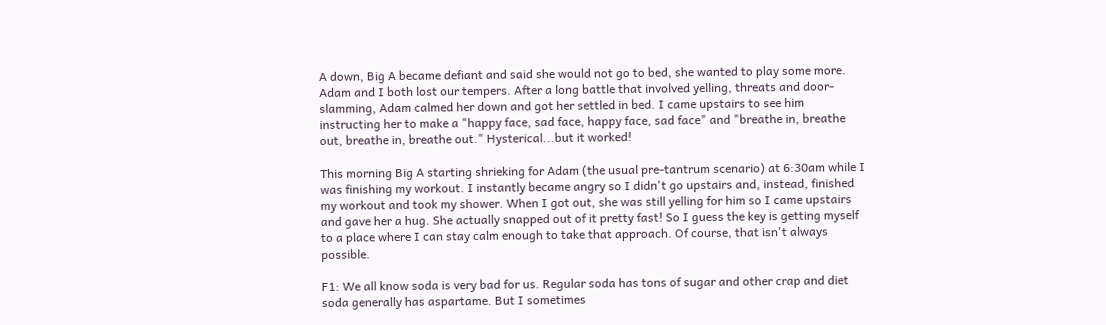A down, Big A became defiant and said she would not go to bed, she wanted to play some more. Adam and I both lost our tempers. After a long battle that involved yelling, threats and door-slamming, Adam calmed her down and got her settled in bed. I came upstairs to see him instructing her to make a "happy face, sad face, happy face, sad face" and "breathe in, breathe out, breathe in, breathe out." Hysterical...but it worked!

This morning Big A starting shrieking for Adam (the usual pre-tantrum scenario) at 6:30am while I was finishing my workout. I instantly became angry so I didn't go upstairs and, instead, finished my workout and took my shower. When I got out, she was still yelling for him so I came upstairs and gave her a hug. She actually snapped out of it pretty fast! So I guess the key is getting myself to a place where I can stay calm enough to take that approach. Of course, that isn't always possible.

F1: We all know soda is very bad for us. Regular soda has tons of sugar and other crap and diet soda generally has aspartame. But I sometimes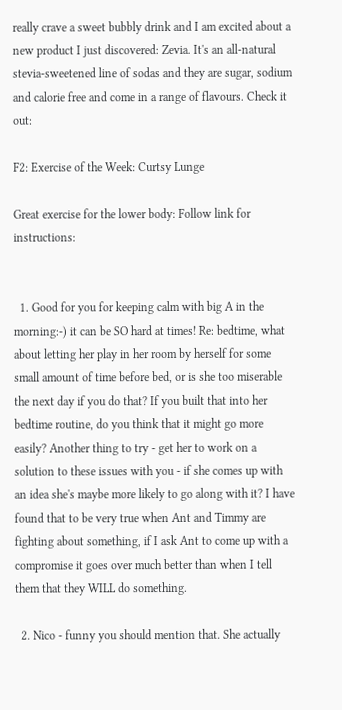really crave a sweet bubbly drink and I am excited about a new product I just discovered: Zevia. It's an all-natural stevia-sweetened line of sodas and they are sugar, sodium and calorie free and come in a range of flavours. Check it out:

F2: Exercise of the Week: Curtsy Lunge

Great exercise for the lower body: Follow link for instructions:


  1. Good for you for keeping calm with big A in the morning:-) it can be SO hard at times! Re: bedtime, what about letting her play in her room by herself for some small amount of time before bed, or is she too miserable the next day if you do that? If you built that into her bedtime routine, do you think that it might go more easily? Another thing to try - get her to work on a solution to these issues with you - if she comes up with an idea she's maybe more likely to go along with it? I have found that to be very true when Ant and Timmy are fighting about something, if I ask Ant to come up with a compromise it goes over much better than when I tell them that they WILL do something.

  2. Nico - funny you should mention that. She actually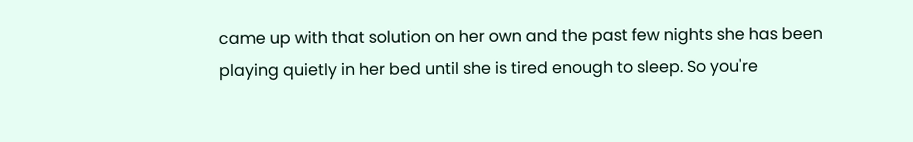came up with that solution on her own and the past few nights she has been playing quietly in her bed until she is tired enough to sleep. So you're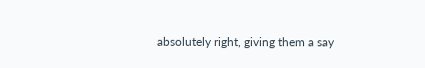absolutely right, giving them a say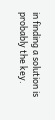in finding a solution is probably the key.